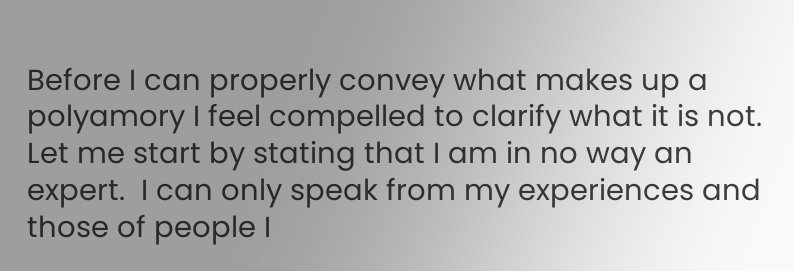Before I can properly convey what makes up a polyamory I feel compelled to clarify what it is not.  Let me start by stating that I am in no way an expert.  I can only speak from my experiences and those of people I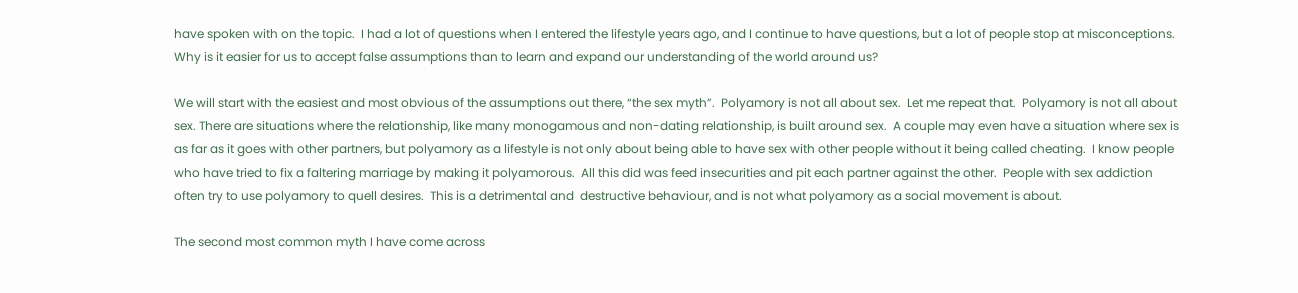have spoken with on the topic.  I had a lot of questions when I entered the lifestyle years ago, and I continue to have questions, but a lot of people stop at misconceptions.  Why is it easier for us to accept false assumptions than to learn and expand our understanding of the world around us?

We will start with the easiest and most obvious of the assumptions out there, “the sex myth”.  Polyamory is not all about sex.  Let me repeat that.  Polyamory is not all about sex. There are situations where the relationship, like many monogamous and non-dating relationship, is built around sex.  A couple may even have a situation where sex is as far as it goes with other partners, but polyamory as a lifestyle is not only about being able to have sex with other people without it being called cheating.  I know people who have tried to fix a faltering marriage by making it polyamorous.  All this did was feed insecurities and pit each partner against the other.  People with sex addiction often try to use polyamory to quell desires.  This is a detrimental and  destructive behaviour, and is not what polyamory as a social movement is about.

The second most common myth I have come across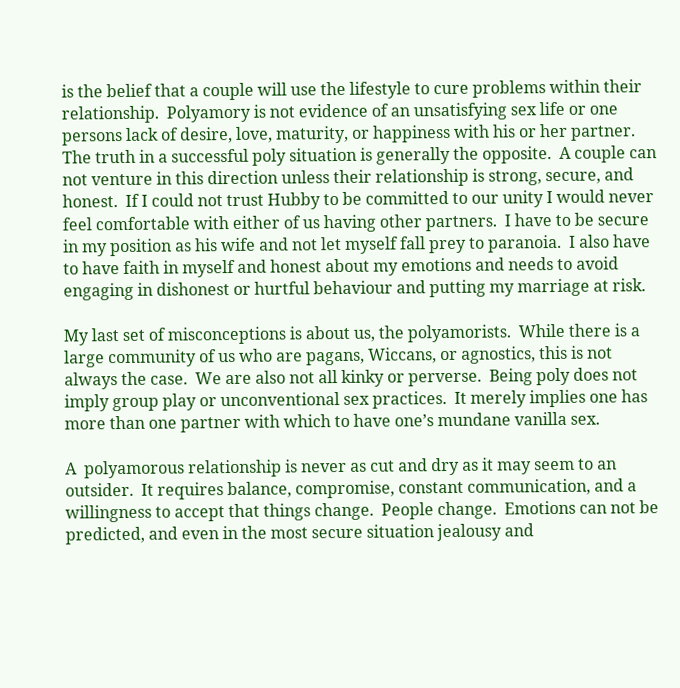is the belief that a couple will use the lifestyle to cure problems within their relationship.  Polyamory is not evidence of an unsatisfying sex life or one persons lack of desire, love, maturity, or happiness with his or her partner.  The truth in a successful poly situation is generally the opposite.  A couple can not venture in this direction unless their relationship is strong, secure, and honest.  If I could not trust Hubby to be committed to our unity I would never feel comfortable with either of us having other partners.  I have to be secure in my position as his wife and not let myself fall prey to paranoia.  I also have to have faith in myself and honest about my emotions and needs to avoid engaging in dishonest or hurtful behaviour and putting my marriage at risk.

My last set of misconceptions is about us, the polyamorists.  While there is a large community of us who are pagans, Wiccans, or agnostics, this is not always the case.  We are also not all kinky or perverse.  Being poly does not imply group play or unconventional sex practices.  It merely implies one has more than one partner with which to have one’s mundane vanilla sex.

A  polyamorous relationship is never as cut and dry as it may seem to an outsider.  It requires balance, compromise, constant communication, and a willingness to accept that things change.  People change.  Emotions can not be predicted, and even in the most secure situation jealousy and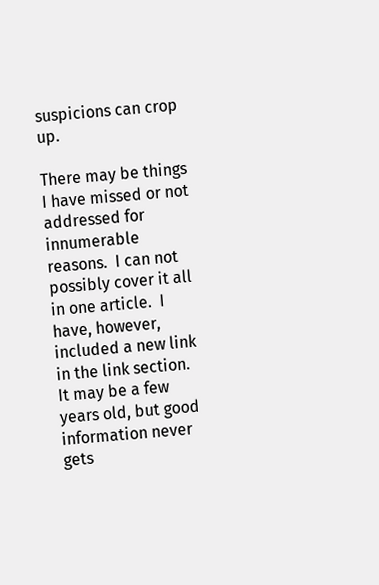suspicions can crop up.

There may be things I have missed or not addressed for innumerable reasons.  I can not possibly cover it all in one article.  I have, however, included a new link in the link section.  It may be a few years old, but good information never gets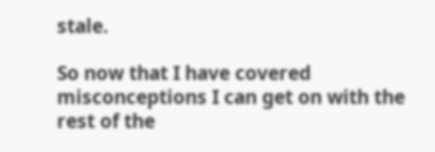stale.

So now that I have covered misconceptions I can get on with the rest of the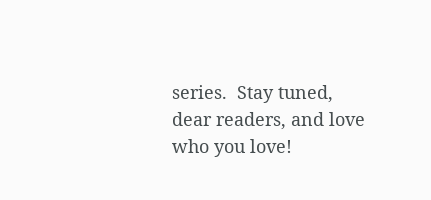series.  Stay tuned, dear readers, and love who you love!